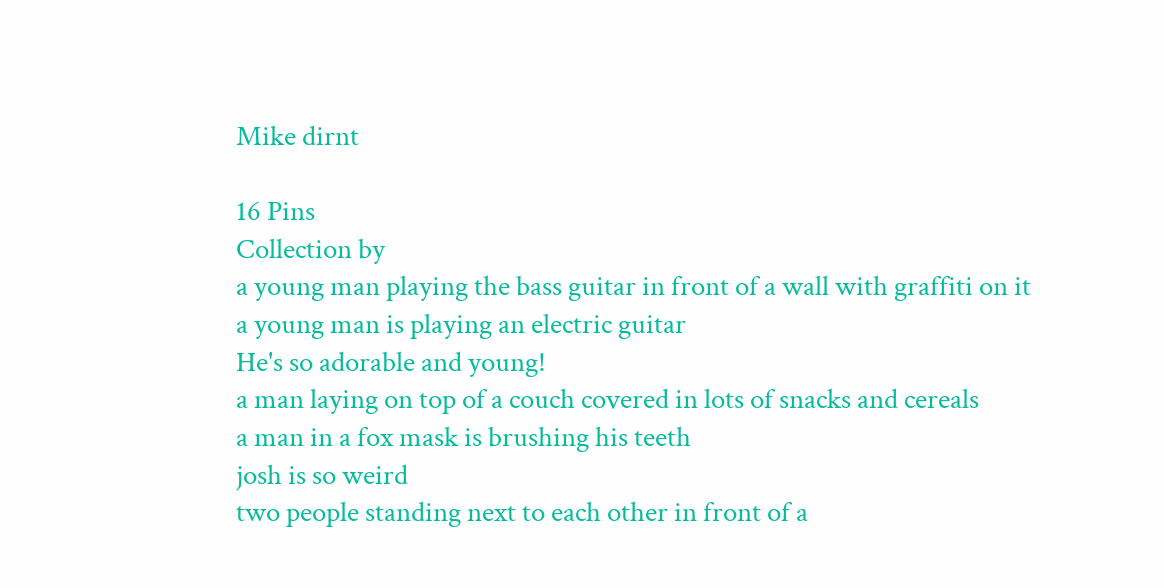Mike dirnt

16 Pins
Collection by
a young man playing the bass guitar in front of a wall with graffiti on it
a young man is playing an electric guitar
He's so adorable and young!
a man laying on top of a couch covered in lots of snacks and cereals
a man in a fox mask is brushing his teeth
josh is so weird
two people standing next to each other in front of a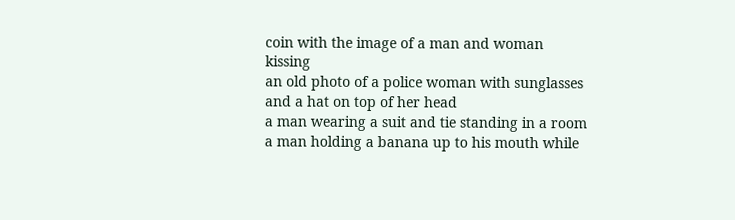coin with the image of a man and woman kissing
an old photo of a police woman with sunglasses and a hat on top of her head
a man wearing a suit and tie standing in a room
a man holding a banana up to his mouth while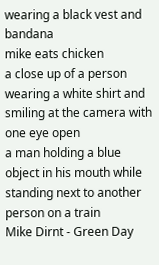wearing a black vest and bandana
mike eats chicken
a close up of a person wearing a white shirt and smiling at the camera with one eye open
a man holding a blue object in his mouth while standing next to another person on a train
Mike Dirnt - Green Day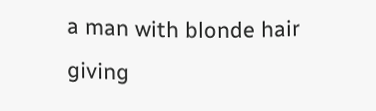a man with blonde hair giving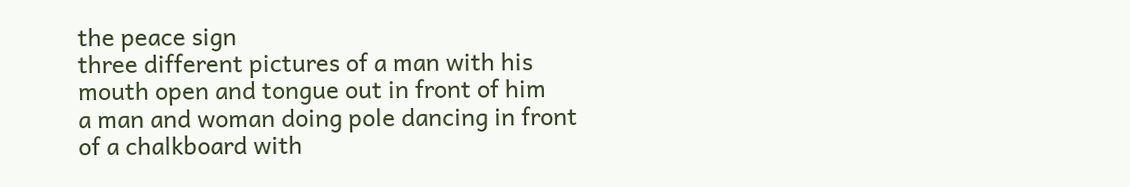the peace sign
three different pictures of a man with his mouth open and tongue out in front of him
a man and woman doing pole dancing in front of a chalkboard with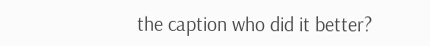the caption who did it better?